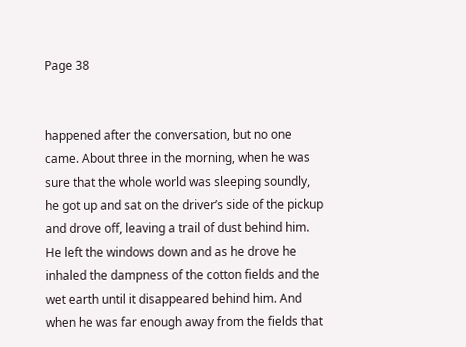Page 38


happened after the conversation, but no one came. About three in the morning, when he was sure that the whole world was sleeping soundly, he got up and sat on the driver’s side of the pickup and drove off, leaving a trail of dust behind him. He left the windows down and as he drove he inhaled the dampness of the cotton fields and the wet earth until it disappeared behind him. And when he was far enough away from the fields that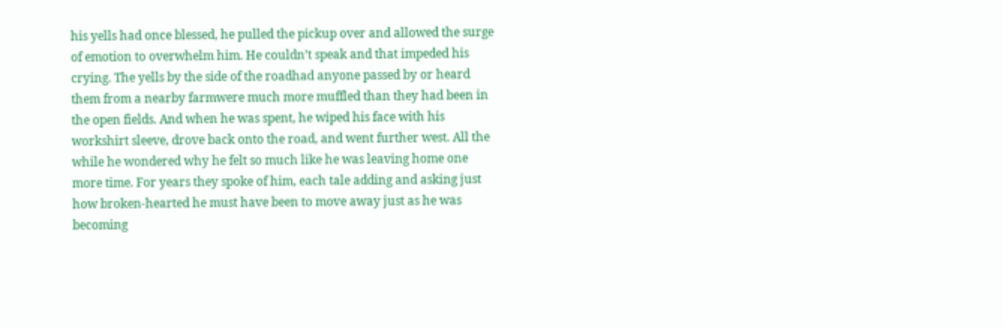his yells had once blessed, he pulled the pickup over and allowed the surge of emotion to overwhelm him. He couldn’t speak and that impeded his crying. The yells by the side of the roadhad anyone passed by or heard them from a nearby farmwere much more muffled than they had been in the open fields. And when he was spent, he wiped his face with his workshirt sleeve, drove back onto the road, and went further west. All the while he wondered why he felt so much like he was leaving home one more time. For years they spoke of him, each tale adding and asking just how broken-hearted he must have been to move away just as he was becoming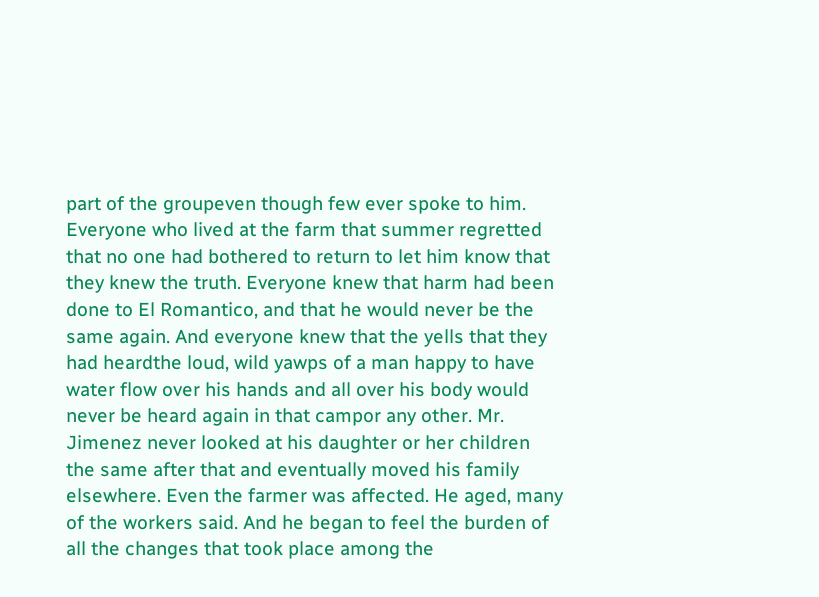part of the groupeven though few ever spoke to him. Everyone who lived at the farm that summer regretted that no one had bothered to return to let him know that they knew the truth. Everyone knew that harm had been done to El Romantico, and that he would never be the same again. And everyone knew that the yells that they had heardthe loud, wild yawps of a man happy to have water flow over his hands and all over his body would never be heard again in that campor any other. Mr. Jimenez never looked at his daughter or her children the same after that and eventually moved his family elsewhere. Even the farmer was affected. He aged, many of the workers said. And he began to feel the burden of all the changes that took place among the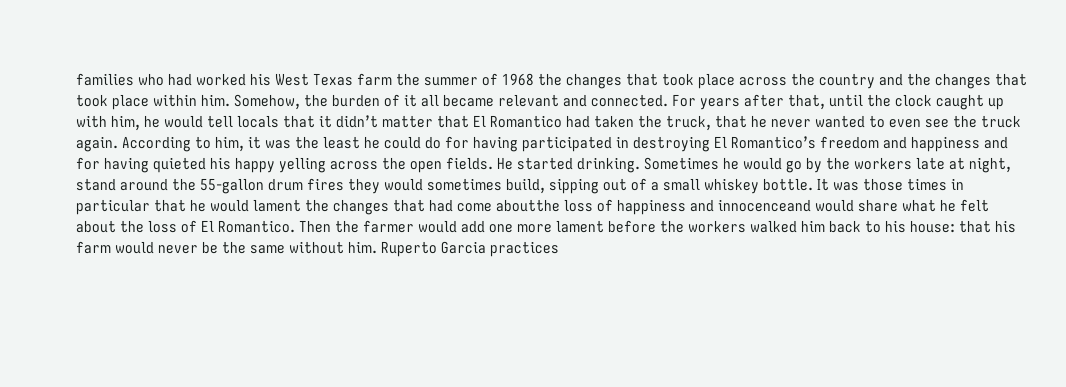families who had worked his West Texas farm the summer of 1968 the changes that took place across the country and the changes that took place within him. Somehow, the burden of it all became relevant and connected. For years after that, until the clock caught up with him, he would tell locals that it didn’t matter that El Romantico had taken the truck, that he never wanted to even see the truck again. According to him, it was the least he could do for having participated in destroying El Romantico’s freedom and happiness and for having quieted his happy yelling across the open fields. He started drinking. Sometimes he would go by the workers late at night, stand around the 55-gallon drum fires they would sometimes build, sipping out of a small whiskey bottle. It was those times in particular that he would lament the changes that had come aboutthe loss of happiness and innocenceand would share what he felt about the loss of El Romantico. Then the farmer would add one more lament before the workers walked him back to his house: that his farm would never be the same without him. Ruperto Garcia practices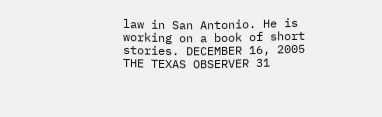law in San Antonio. He is working on a book of short stories. DECEMBER 16, 2005 THE TEXAS OBSERVER 31